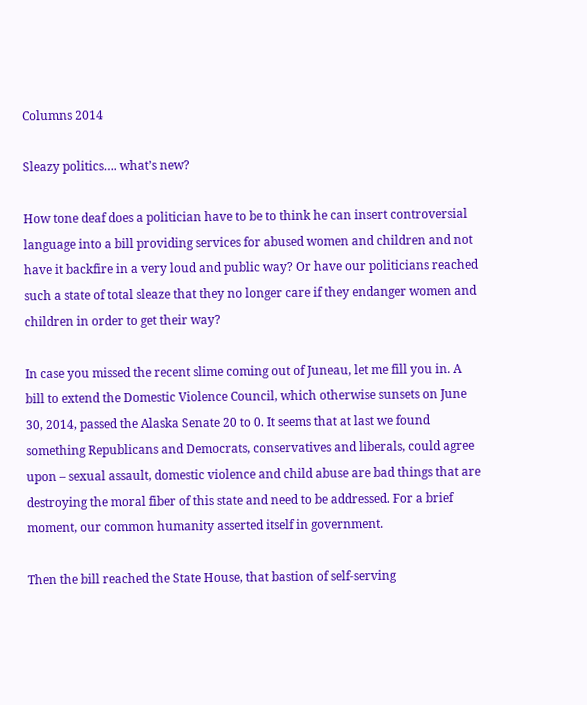Columns 2014

Sleazy politics…. what’s new?

How tone deaf does a politician have to be to think he can insert controversial language into a bill providing services for abused women and children and not have it backfire in a very loud and public way? Or have our politicians reached such a state of total sleaze that they no longer care if they endanger women and children in order to get their way?

In case you missed the recent slime coming out of Juneau, let me fill you in. A bill to extend the Domestic Violence Council, which otherwise sunsets on June 30, 2014, passed the Alaska Senate 20 to 0. It seems that at last we found something Republicans and Democrats, conservatives and liberals, could agree upon – sexual assault, domestic violence and child abuse are bad things that are destroying the moral fiber of this state and need to be addressed. For a brief moment, our common humanity asserted itself in government.

Then the bill reached the State House, that bastion of self-serving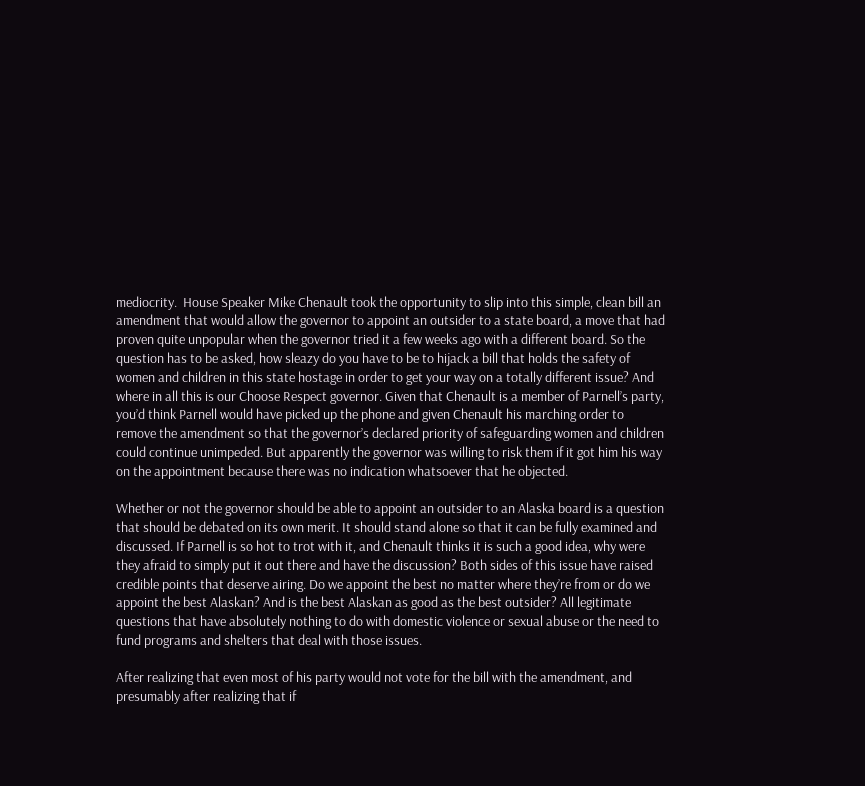mediocrity.  House Speaker Mike Chenault took the opportunity to slip into this simple, clean bill an amendment that would allow the governor to appoint an outsider to a state board, a move that had proven quite unpopular when the governor tried it a few weeks ago with a different board. So the question has to be asked, how sleazy do you have to be to hijack a bill that holds the safety of women and children in this state hostage in order to get your way on a totally different issue? And where in all this is our Choose Respect governor. Given that Chenault is a member of Parnell’s party, you’d think Parnell would have picked up the phone and given Chenault his marching order to remove the amendment so that the governor’s declared priority of safeguarding women and children could continue unimpeded. But apparently the governor was willing to risk them if it got him his way on the appointment because there was no indication whatsoever that he objected.

Whether or not the governor should be able to appoint an outsider to an Alaska board is a question that should be debated on its own merit. It should stand alone so that it can be fully examined and discussed. If Parnell is so hot to trot with it, and Chenault thinks it is such a good idea, why were they afraid to simply put it out there and have the discussion? Both sides of this issue have raised credible points that deserve airing. Do we appoint the best no matter where they’re from or do we appoint the best Alaskan? And is the best Alaskan as good as the best outsider? All legitimate questions that have absolutely nothing to do with domestic violence or sexual abuse or the need to fund programs and shelters that deal with those issues.

After realizing that even most of his party would not vote for the bill with the amendment, and presumably after realizing that if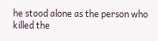he stood alone as the person who killed the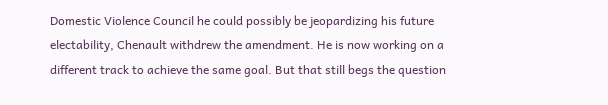Domestic Violence Council he could possibly be jeopardizing his future electability, Chenault withdrew the amendment. He is now working on a different track to achieve the same goal. But that still begs the question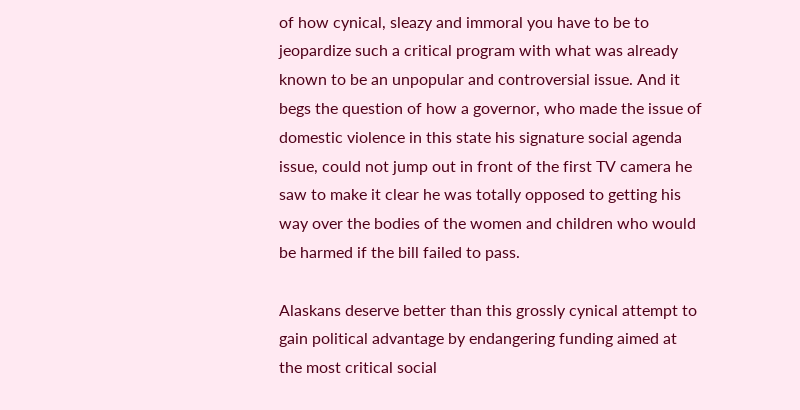of how cynical, sleazy and immoral you have to be to jeopardize such a critical program with what was already known to be an unpopular and controversial issue. And it begs the question of how a governor, who made the issue of domestic violence in this state his signature social agenda issue, could not jump out in front of the first TV camera he saw to make it clear he was totally opposed to getting his way over the bodies of the women and children who would be harmed if the bill failed to pass.

Alaskans deserve better than this grossly cynical attempt to gain political advantage by endangering funding aimed at the most critical social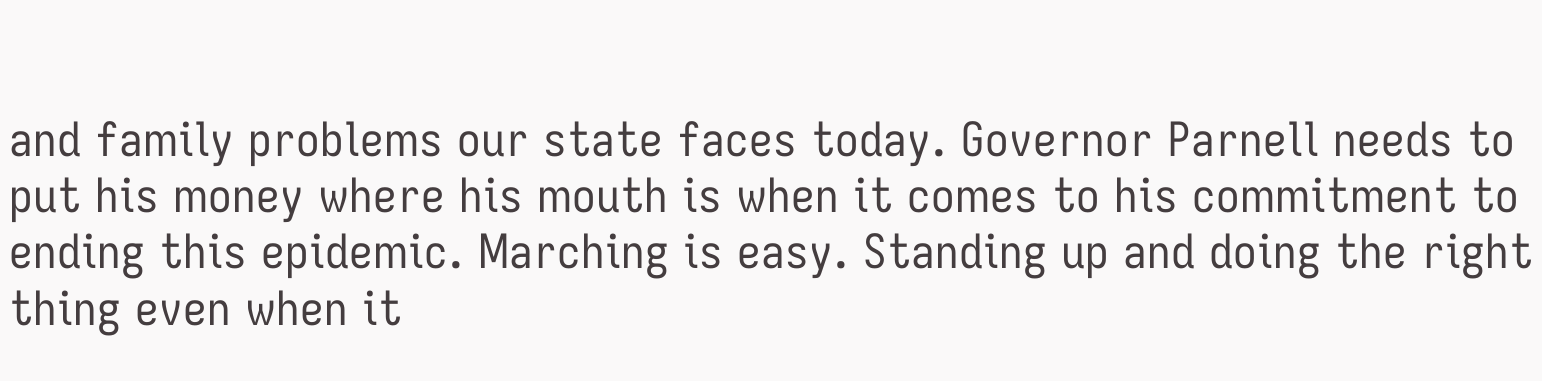and family problems our state faces today. Governor Parnell needs to put his money where his mouth is when it comes to his commitment to ending this epidemic. Marching is easy. Standing up and doing the right thing even when it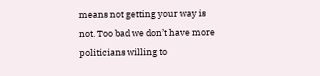means not getting your way is not. Too bad we don’t have more politicians willing to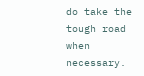do take the tough road when necessary.